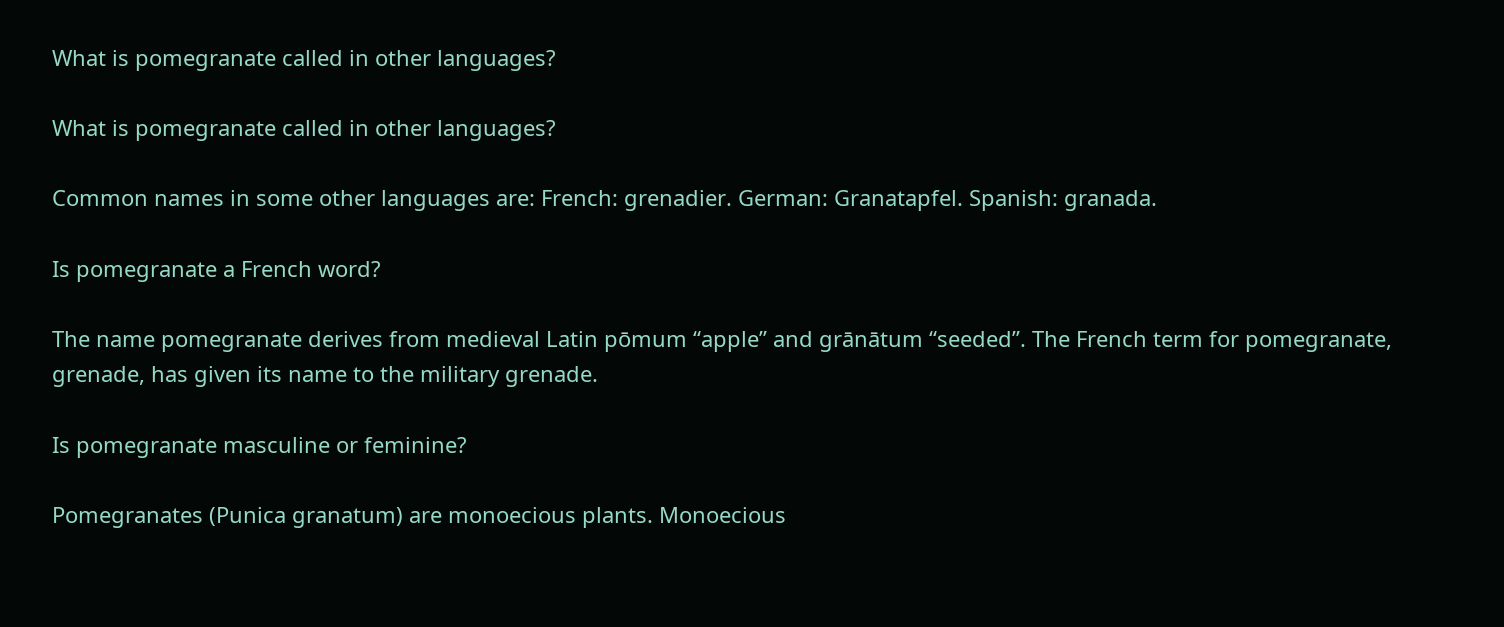What is pomegranate called in other languages?

What is pomegranate called in other languages?

Common names in some other languages are: French: grenadier. German: Granatapfel. Spanish: granada.

Is pomegranate a French word?

The name pomegranate derives from medieval Latin pōmum “apple” and grānātum “seeded”. The French term for pomegranate, grenade, has given its name to the military grenade.

Is pomegranate masculine or feminine?

Pomegranates (Punica granatum) are monoecious plants. Monoecious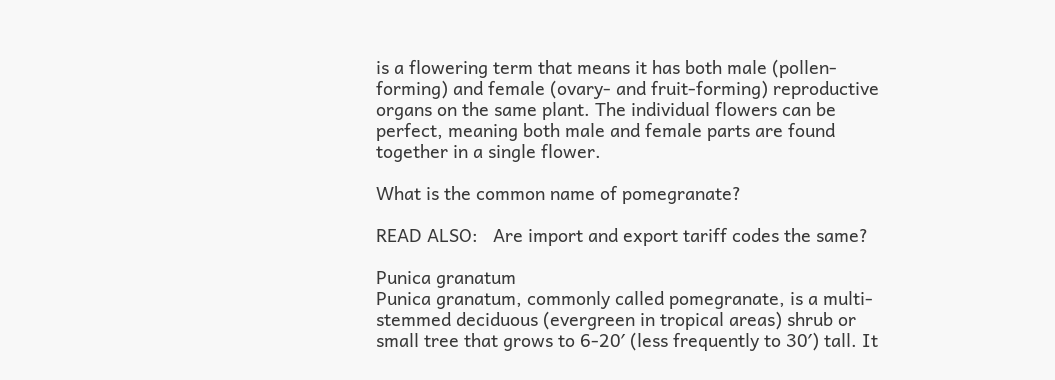is a flowering term that means it has both male (pollen-forming) and female (ovary- and fruit-forming) reproductive organs on the same plant. The individual flowers can be perfect, meaning both male and female parts are found together in a single flower.

What is the common name of pomegranate?

READ ALSO:   Are import and export tariff codes the same?

Punica granatum
Punica granatum, commonly called pomegranate, is a multi-stemmed deciduous (evergreen in tropical areas) shrub or small tree that grows to 6-20′ (less frequently to 30′) tall. It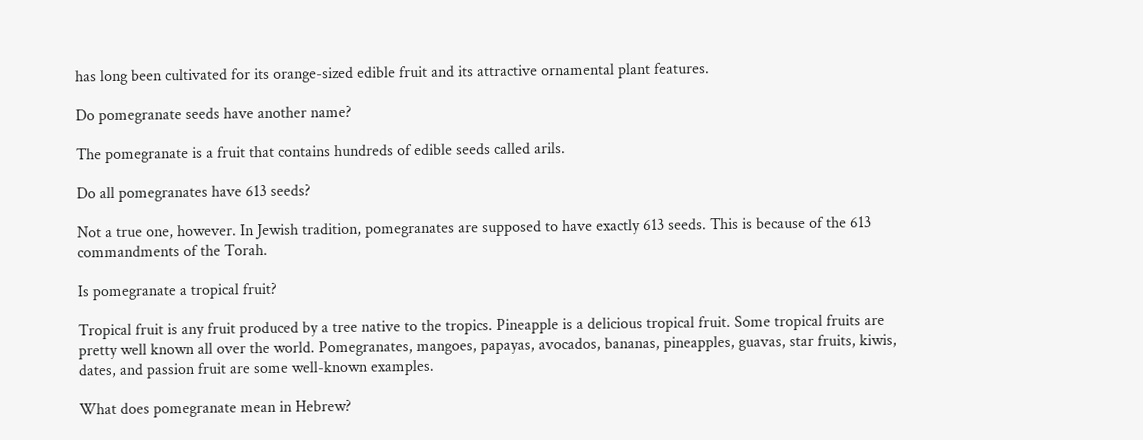has long been cultivated for its orange-sized edible fruit and its attractive ornamental plant features.

Do pomegranate seeds have another name?

The pomegranate is a fruit that contains hundreds of edible seeds called arils.

Do all pomegranates have 613 seeds?

Not a true one, however. In Jewish tradition, pomegranates are supposed to have exactly 613 seeds. This is because of the 613 commandments of the Torah.

Is pomegranate a tropical fruit?

Tropical fruit is any fruit produced by a tree native to the tropics. Pineapple is a delicious tropical fruit. Some tropical fruits are pretty well known all over the world. Pomegranates, mangoes, papayas, avocados, bananas, pineapples, guavas, star fruits, kiwis, dates, and passion fruit are some well-known examples.

What does pomegranate mean in Hebrew?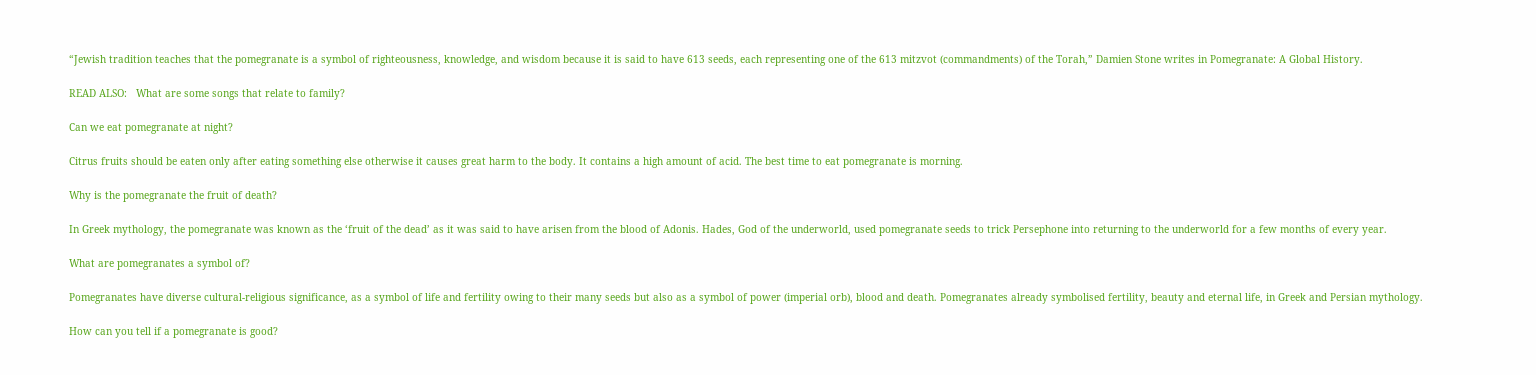“Jewish tradition teaches that the pomegranate is a symbol of righteousness, knowledge, and wisdom because it is said to have 613 seeds, each representing one of the 613 mitzvot (commandments) of the Torah,” Damien Stone writes in Pomegranate: A Global History.

READ ALSO:   What are some songs that relate to family?

Can we eat pomegranate at night?

Citrus fruits should be eaten only after eating something else otherwise it causes great harm to the body. It contains a high amount of acid. The best time to eat pomegranate is morning.

Why is the pomegranate the fruit of death?

In Greek mythology, the pomegranate was known as the ‘fruit of the dead’ as it was said to have arisen from the blood of Adonis. Hades, God of the underworld, used pomegranate seeds to trick Persephone into returning to the underworld for a few months of every year.

What are pomegranates a symbol of?

Pomegranates have diverse cultural-religious significance, as a symbol of life and fertility owing to their many seeds but also as a symbol of power (imperial orb), blood and death. Pomegranates already symbolised fertility, beauty and eternal life, in Greek and Persian mythology.

How can you tell if a pomegranate is good?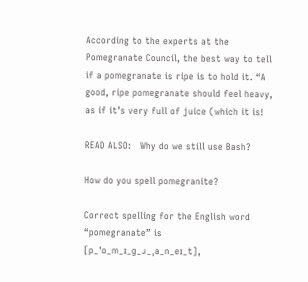According to the experts at the Pomegranate Council, the best way to tell if a pomegranate is ripe is to hold it. “A good, ripe pomegranate should feel heavy, as if it’s very full of juice (which it is!

READ ALSO:   Why do we still use Bash?

How do you spell pomegranite?

Correct spelling for the English word “pomegranate” is [p_ˈɒ_m_ɪ_ɡ_ɹ_ˌa_n_eɪ_t],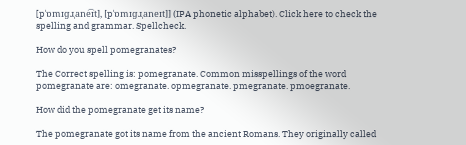[pˈɒmɪɡɹˌane͡ɪt], [pˈɒmɪɡɹˌaneɪt]] (IPA phonetic alphabet). Click here to check the spelling and grammar. Spellcheck.

How do you spell pomegranates?

The Correct spelling is: pomegranate. Common misspellings of the word pomegranate are: omegranate. opmegranate. pmegranate. pmoegranate.

How did the pomegranate get its name?

The pomegranate got its name from the ancient Romans. They originally called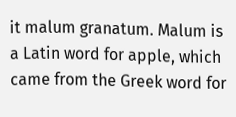it malum granatum. Malum is a Latin word for apple, which came from the Greek word for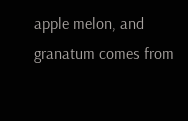apple melon, and granatum comes from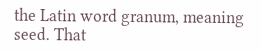the Latin word granum, meaning seed. That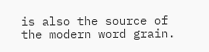is also the source of the modern word grain.